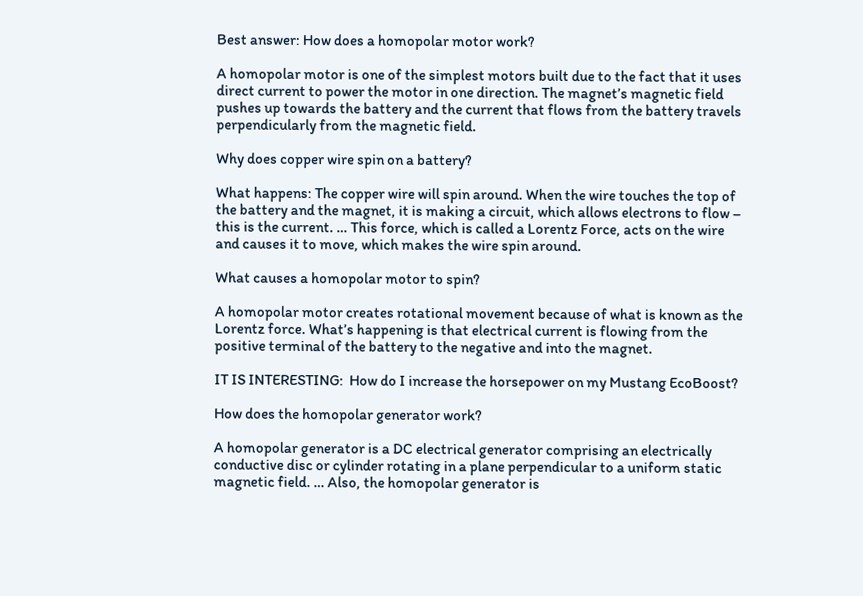Best answer: How does a homopolar motor work?

A homopolar motor is one of the simplest motors built due to the fact that it uses direct current to power the motor in one direction. The magnet’s magnetic field pushes up towards the battery and the current that flows from the battery travels perpendicularly from the magnetic field.

Why does copper wire spin on a battery?

What happens: The copper wire will spin around. When the wire touches the top of the battery and the magnet, it is making a circuit, which allows electrons to flow – this is the current. … This force, which is called a Lorentz Force, acts on the wire and causes it to move, which makes the wire spin around.

What causes a homopolar motor to spin?

A homopolar motor creates rotational movement because of what is known as the Lorentz force. What’s happening is that electrical current is flowing from the positive terminal of the battery to the negative and into the magnet.

IT IS INTERESTING:  How do I increase the horsepower on my Mustang EcoBoost?

How does the homopolar generator work?

A homopolar generator is a DC electrical generator comprising an electrically conductive disc or cylinder rotating in a plane perpendicular to a uniform static magnetic field. … Also, the homopolar generator is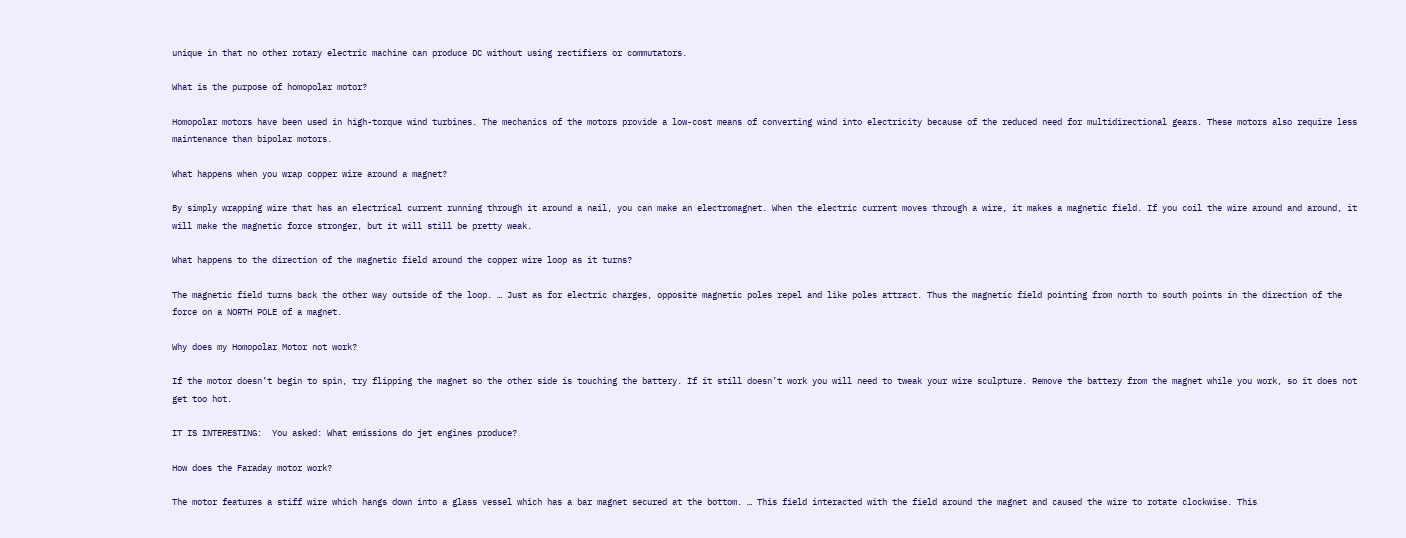unique in that no other rotary electric machine can produce DC without using rectifiers or commutators.

What is the purpose of homopolar motor?

Homopolar motors have been used in high-torque wind turbines. The mechanics of the motors provide a low-cost means of converting wind into electricity because of the reduced need for multidirectional gears. These motors also require less maintenance than bipolar motors.

What happens when you wrap copper wire around a magnet?

By simply wrapping wire that has an electrical current running through it around a nail, you can make an electromagnet. When the electric current moves through a wire, it makes a magnetic field. If you coil the wire around and around, it will make the magnetic force stronger, but it will still be pretty weak.

What happens to the direction of the magnetic field around the copper wire loop as it turns?

The magnetic field turns back the other way outside of the loop. … Just as for electric charges, opposite magnetic poles repel and like poles attract. Thus the magnetic field pointing from north to south points in the direction of the force on a NORTH POLE of a magnet.

Why does my Homopolar Motor not work?

If the motor doesn’t begin to spin, try flipping the magnet so the other side is touching the battery. If it still doesn’t work you will need to tweak your wire sculpture. Remove the battery from the magnet while you work, so it does not get too hot.

IT IS INTERESTING:  You asked: What emissions do jet engines produce?

How does the Faraday motor work?

The motor features a stiff wire which hangs down into a glass vessel which has a bar magnet secured at the bottom. … This field interacted with the field around the magnet and caused the wire to rotate clockwise. This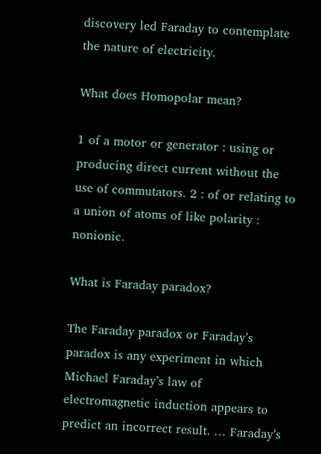discovery led Faraday to contemplate the nature of electricity.

What does Homopolar mean?

1 of a motor or generator : using or producing direct current without the use of commutators. 2 : of or relating to a union of atoms of like polarity : nonionic.

What is Faraday paradox?

The Faraday paradox or Faraday’s paradox is any experiment in which Michael Faraday’s law of electromagnetic induction appears to predict an incorrect result. … Faraday’s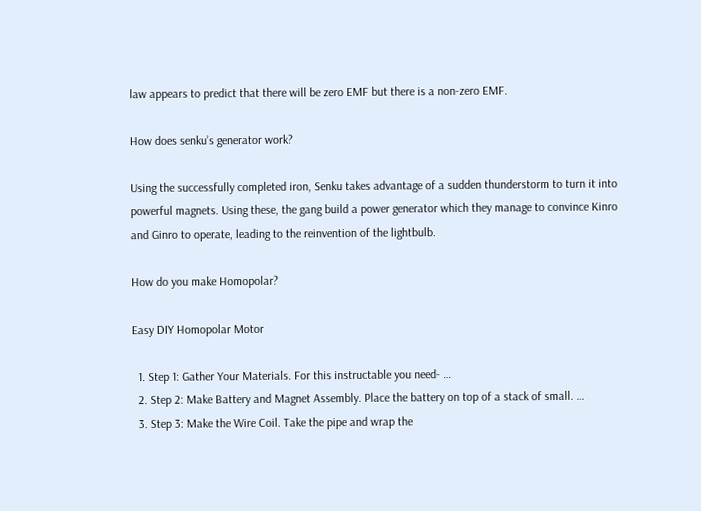law appears to predict that there will be zero EMF but there is a non-zero EMF.

How does senku’s generator work?

Using the successfully completed iron, Senku takes advantage of a sudden thunderstorm to turn it into powerful magnets. Using these, the gang build a power generator which they manage to convince Kinro and Ginro to operate, leading to the reinvention of the lightbulb.

How do you make Homopolar?

Easy DIY Homopolar Motor

  1. Step 1: Gather Your Materials. For this instructable you need- …
  2. Step 2: Make Battery and Magnet Assembly. Place the battery on top of a stack of small. …
  3. Step 3: Make the Wire Coil. Take the pipe and wrap the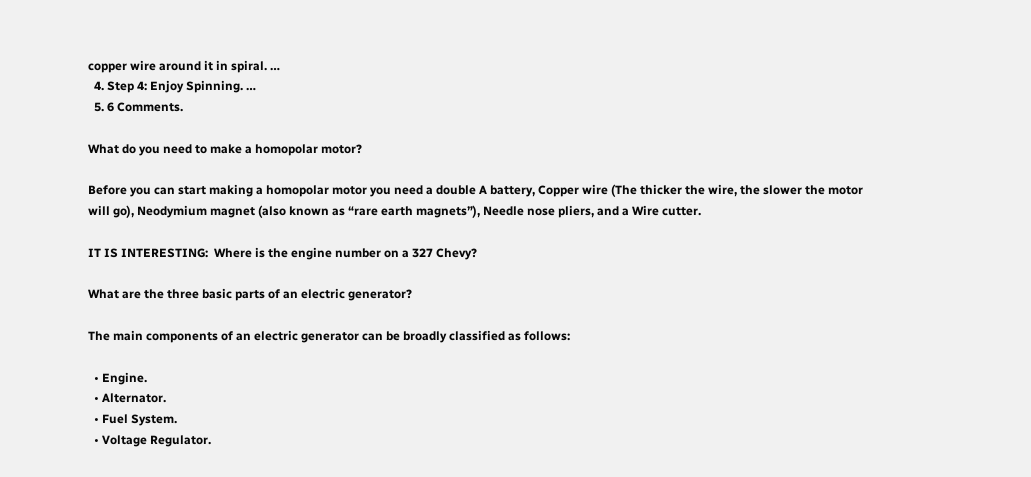copper wire around it in spiral. …
  4. Step 4: Enjoy Spinning. …
  5. 6 Comments.

What do you need to make a homopolar motor?

Before you can start making a homopolar motor you need a double A battery, Copper wire (The thicker the wire, the slower the motor will go), Neodymium magnet (also known as “rare earth magnets”), Needle nose pliers, and a Wire cutter.

IT IS INTERESTING:  Where is the engine number on a 327 Chevy?

What are the three basic parts of an electric generator?

The main components of an electric generator can be broadly classified as follows:

  • Engine.
  • Alternator.
  • Fuel System.
  • Voltage Regulator.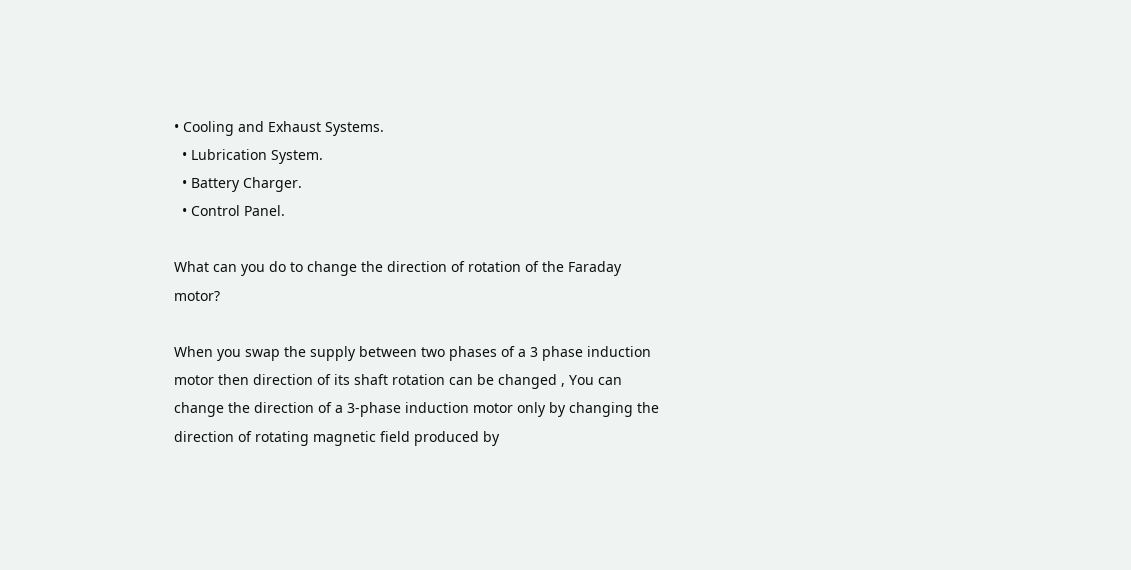• Cooling and Exhaust Systems.
  • Lubrication System.
  • Battery Charger.
  • Control Panel.

What can you do to change the direction of rotation of the Faraday motor?

When you swap the supply between two phases of a 3 phase induction motor then direction of its shaft rotation can be changed , You can change the direction of a 3-phase induction motor only by changing the direction of rotating magnetic field produced by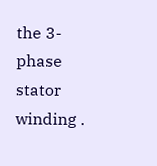the 3-phase stator winding .